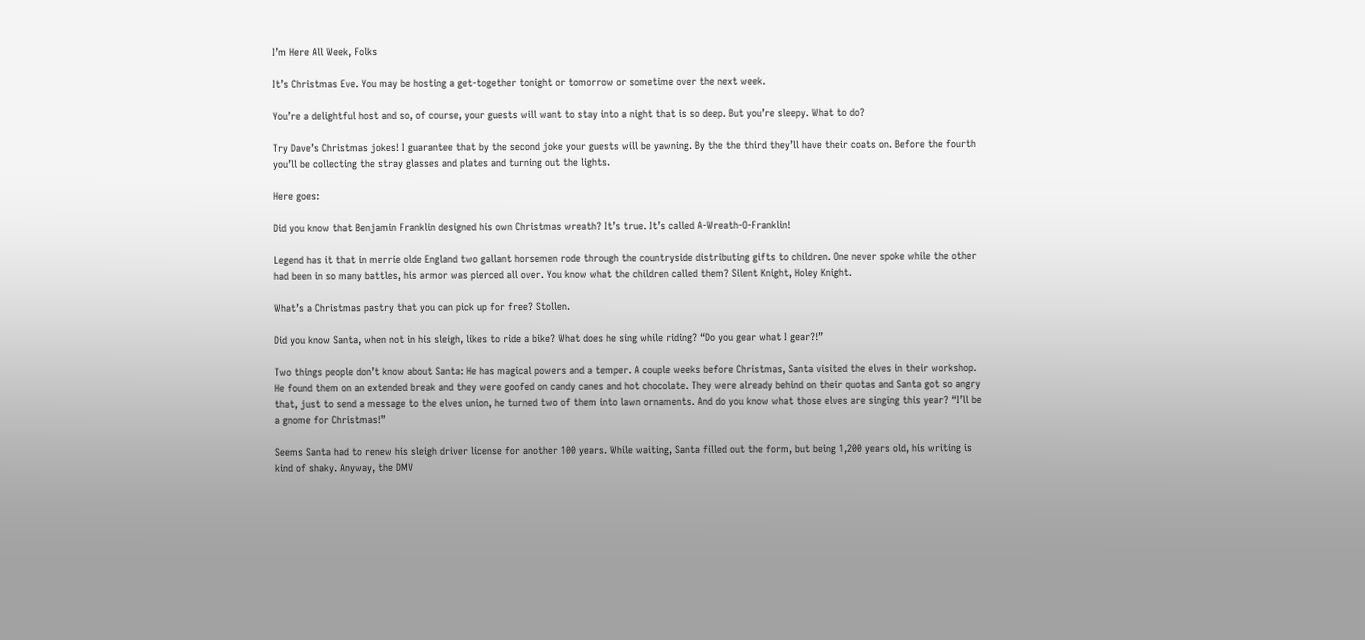I’m Here All Week, Folks

It’s Christmas Eve. You may be hosting a get-together tonight or tomorrow or sometime over the next week.

You’re a delightful host and so, of course, your guests will want to stay into a night that is so deep. But you’re sleepy. What to do?

Try Dave’s Christmas jokes! I guarantee that by the second joke your guests will be yawning. By the the third they’ll have their coats on. Before the fourth you’ll be collecting the stray glasses and plates and turning out the lights.

Here goes:

Did you know that Benjamin Franklin designed his own Christmas wreath? It’s true. It’s called A-Wreath-O-Franklin!

Legend has it that in merrie olde England two gallant horsemen rode through the countryside distributing gifts to children. One never spoke while the other had been in so many battles, his armor was pierced all over. You know what the children called them? Silent Knight, Holey Knight.

What’s a Christmas pastry that you can pick up for free? Stollen.

Did you know Santa, when not in his sleigh, likes to ride a bike? What does he sing while riding? “Do you gear what I gear?!”

Two things people don’t know about Santa: He has magical powers and a temper. A couple weeks before Christmas, Santa visited the elves in their workshop. He found them on an extended break and they were goofed on candy canes and hot chocolate. They were already behind on their quotas and Santa got so angry that, just to send a message to the elves union, he turned two of them into lawn ornaments. And do you know what those elves are singing this year? “I’ll be a gnome for Christmas!”

Seems Santa had to renew his sleigh driver license for another 100 years. While waiting, Santa filled out the form, but being 1,200 years old, his writing is kind of shaky. Anyway, the DMV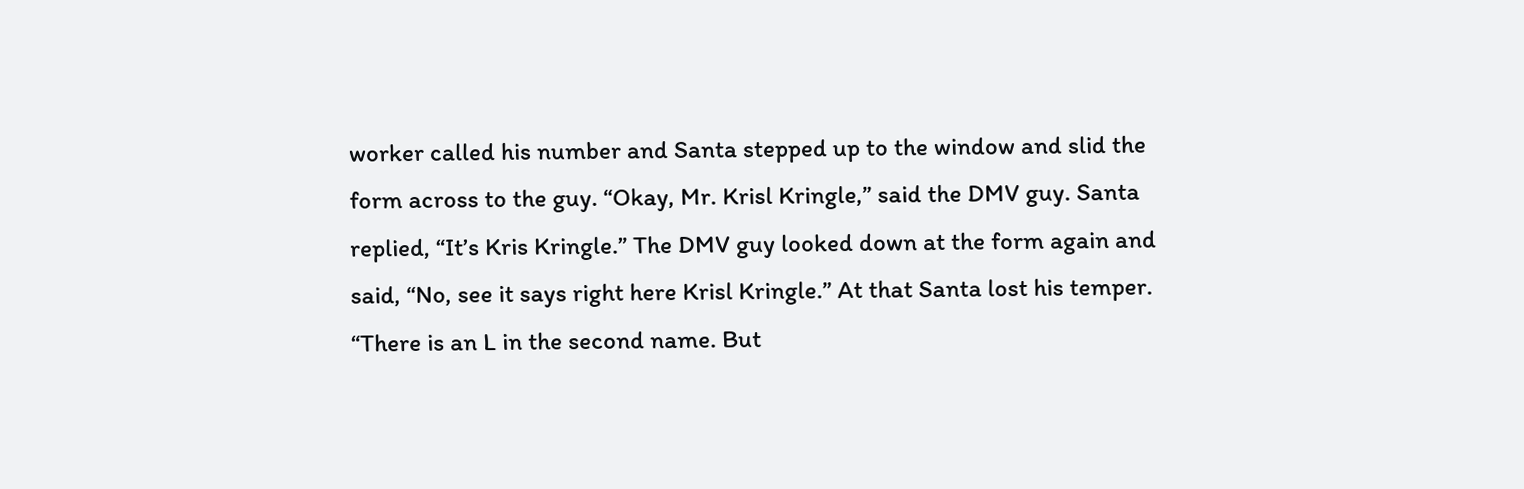worker called his number and Santa stepped up to the window and slid the form across to the guy. “Okay, Mr. Krisl Kringle,” said the DMV guy. Santa replied, “It’s Kris Kringle.” The DMV guy looked down at the form again and said, “No, see it says right here Krisl Kringle.” At that Santa lost his temper. “There is an L in the second name. But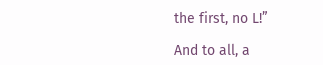the first, no L!”

And to all, a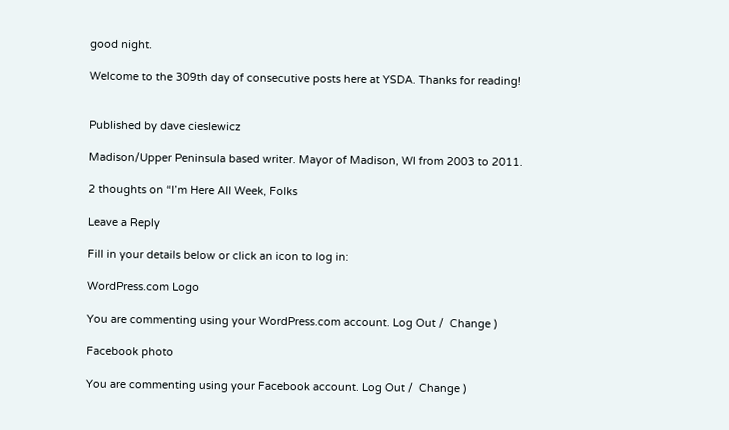good night.

Welcome to the 309th day of consecutive posts here at YSDA. Thanks for reading!


Published by dave cieslewicz

Madison/Upper Peninsula based writer. Mayor of Madison, WI from 2003 to 2011.

2 thoughts on “I’m Here All Week, Folks

Leave a Reply

Fill in your details below or click an icon to log in:

WordPress.com Logo

You are commenting using your WordPress.com account. Log Out /  Change )

Facebook photo

You are commenting using your Facebook account. Log Out /  Change )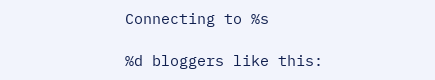Connecting to %s

%d bloggers like this: